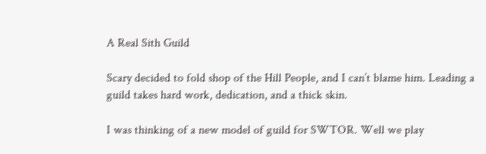A Real Sith Guild

Scary decided to fold shop of the Hill People, and I can’t blame him. Leading a guild takes hard work, dedication, and a thick skin.

I was thinking of a new model of guild for SWTOR. Well we play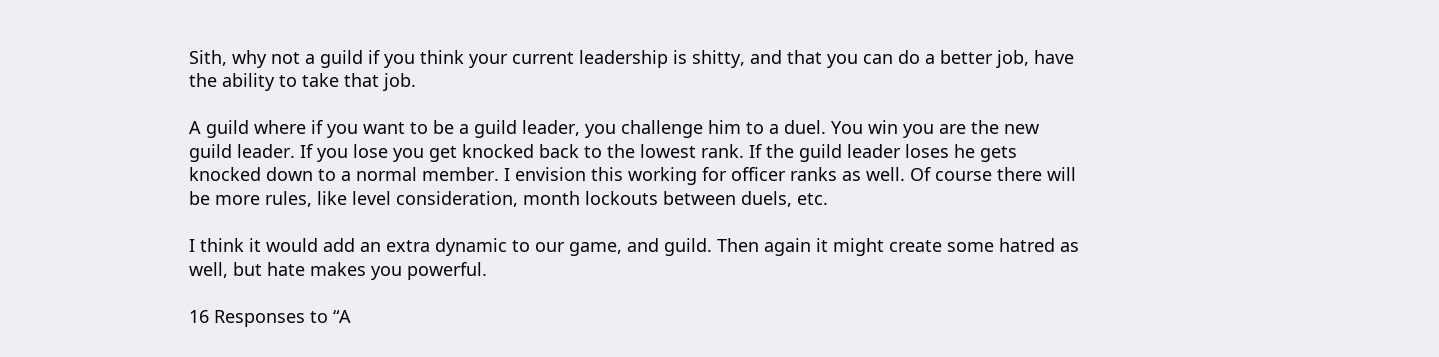Sith, why not a guild if you think your current leadership is shitty, and that you can do a better job, have the ability to take that job.

A guild where if you want to be a guild leader, you challenge him to a duel. You win you are the new guild leader. If you lose you get knocked back to the lowest rank. If the guild leader loses he gets knocked down to a normal member. I envision this working for officer ranks as well. Of course there will be more rules, like level consideration, month lockouts between duels, etc.

I think it would add an extra dynamic to our game, and guild. Then again it might create some hatred as well, but hate makes you powerful.

16 Responses to “A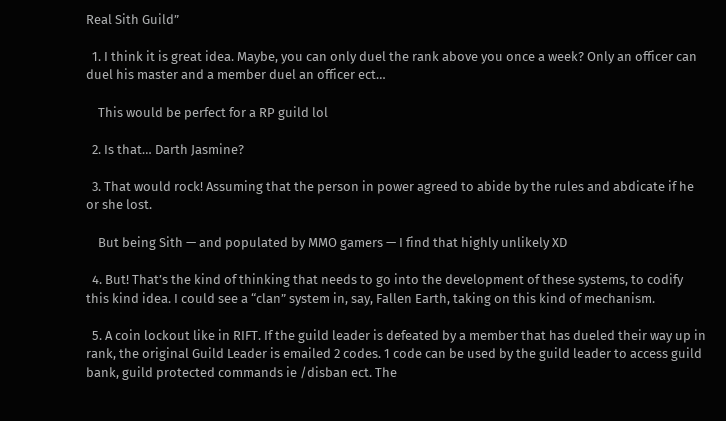Real Sith Guild”

  1. I think it is great idea. Maybe, you can only duel the rank above you once a week? Only an officer can duel his master and a member duel an officer ect…

    This would be perfect for a RP guild lol

  2. Is that… Darth Jasmine?

  3. That would rock! Assuming that the person in power agreed to abide by the rules and abdicate if he or she lost.

    But being Sith — and populated by MMO gamers — I find that highly unlikely XD

  4. But! That’s the kind of thinking that needs to go into the development of these systems, to codify this kind idea. I could see a “clan” system in, say, Fallen Earth, taking on this kind of mechanism.

  5. A coin lockout like in RIFT. If the guild leader is defeated by a member that has dueled their way up in rank, the original Guild Leader is emailed 2 codes. 1 code can be used by the guild leader to access guild bank, guild protected commands ie /disban ect. The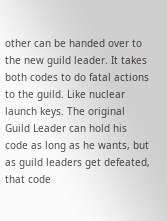other can be handed over to the new guild leader. It takes both codes to do fatal actions to the guild. Like nuclear launch keys. The original Guild Leader can hold his code as long as he wants, but as guild leaders get defeated, that code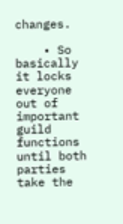changes.

    • So basically it locks everyone out of important guild functions until both parties take the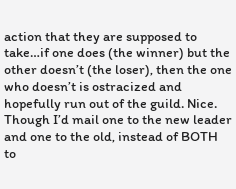action that they are supposed to take…if one does (the winner) but the other doesn’t (the loser), then the one who doesn’t is ostracized and hopefully run out of the guild. Nice. Though I’d mail one to the new leader and one to the old, instead of BOTH to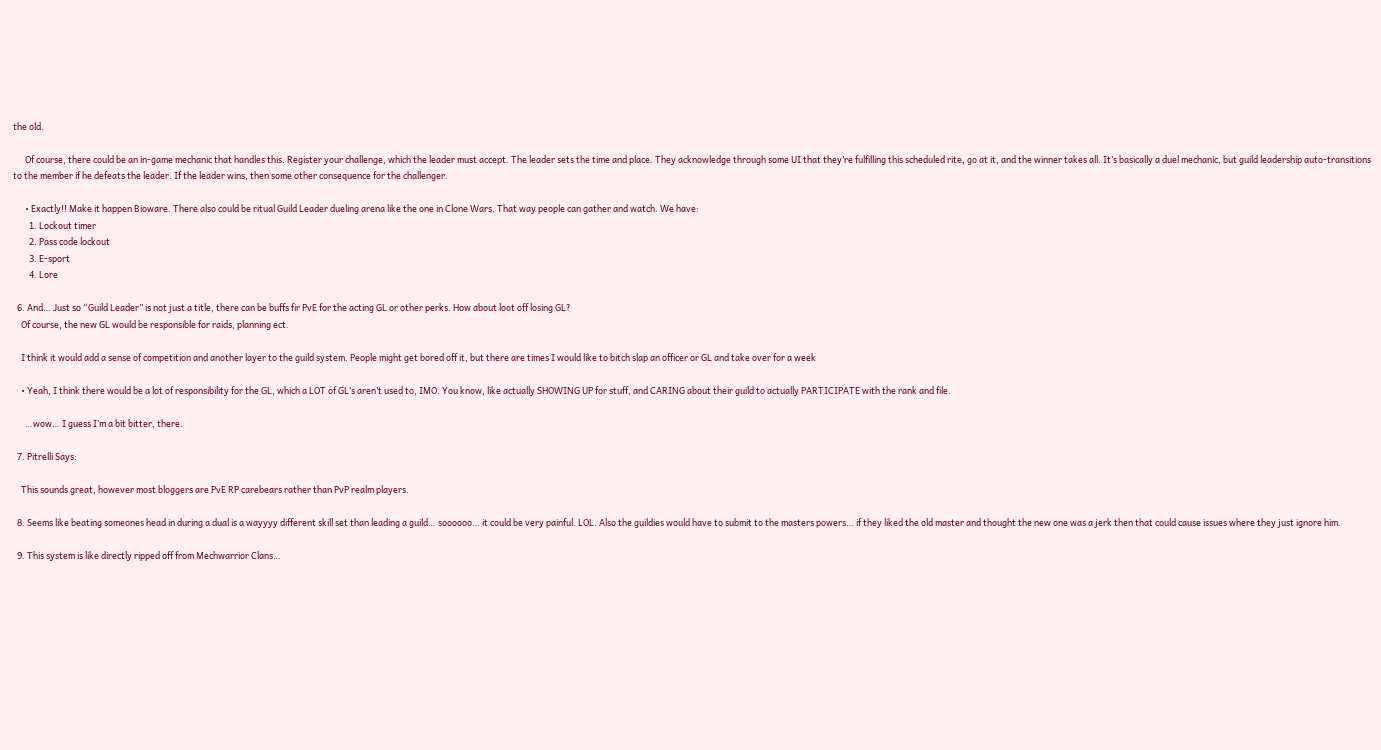the old.

      Of course, there could be an in-game mechanic that handles this. Register your challenge, which the leader must accept. The leader sets the time and place. They acknowledge through some UI that they’re fulfilling this scheduled rite, go at it, and the winner takes all. It’s basically a duel mechanic, but guild leadership auto-transitions to the member if he defeats the leader. If the leader wins, then some other consequence for the challenger.

      • Exactly!! Make it happen Bioware. There also could be ritual Guild Leader dueling arena like the one in Clone Wars. That way people can gather and watch. We have:
        1. Lockout timer
        2. Pass code lockout
        3. E-sport
        4. Lore

  6. And… Just so “Guild Leader” is not just a title, there can be buffs fir PvE for the acting GL or other perks. How about loot off losing GL?
    Of course, the new GL would be responsible for raids, planning ect.

    I think it would add a sense of competition and another layer to the guild system. People might get bored off it, but there are times I would like to bitch slap an officer or GL and take over for a week

    • Yeah, I think there would be a lot of responsibility for the GL, which a LOT of GL’s aren’t used to, IMO. You know, like actually SHOWING UP for stuff, and CARING about their guild to actually PARTICIPATE with the rank and file.

      …wow… I guess I’m a bit bitter, there.

  7. Pitrelli Says:

    This sounds great, however most bloggers are PvE RP carebears rather than PvP realm players.

  8. Seems like beating someones head in during a dual is a wayyyy different skill set than leading a guild… soooooo… it could be very painful. LOL. Also the guildies would have to submit to the masters powers… if they liked the old master and thought the new one was a jerk then that could cause issues where they just ignore him.

  9. This system is like directly ripped off from Mechwarrior Clans…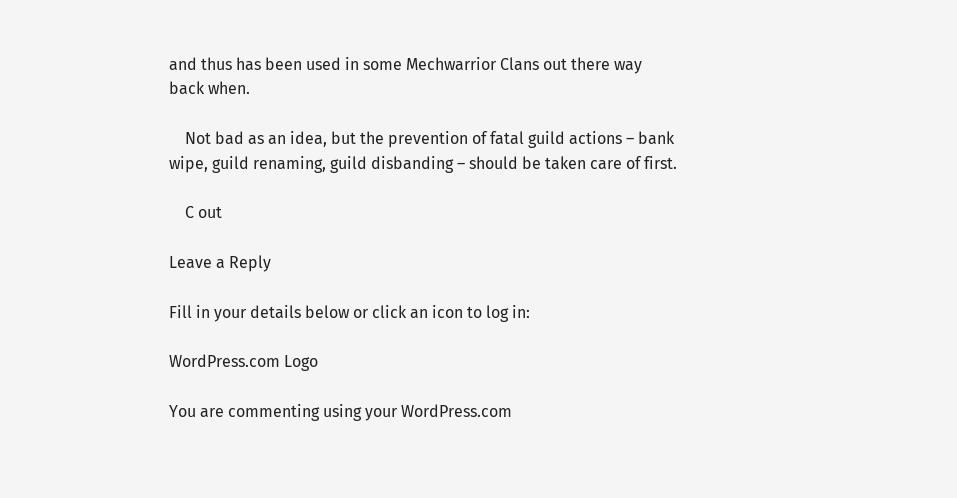and thus has been used in some Mechwarrior Clans out there way back when.

    Not bad as an idea, but the prevention of fatal guild actions – bank wipe, guild renaming, guild disbanding – should be taken care of first.

    C out

Leave a Reply

Fill in your details below or click an icon to log in:

WordPress.com Logo

You are commenting using your WordPress.com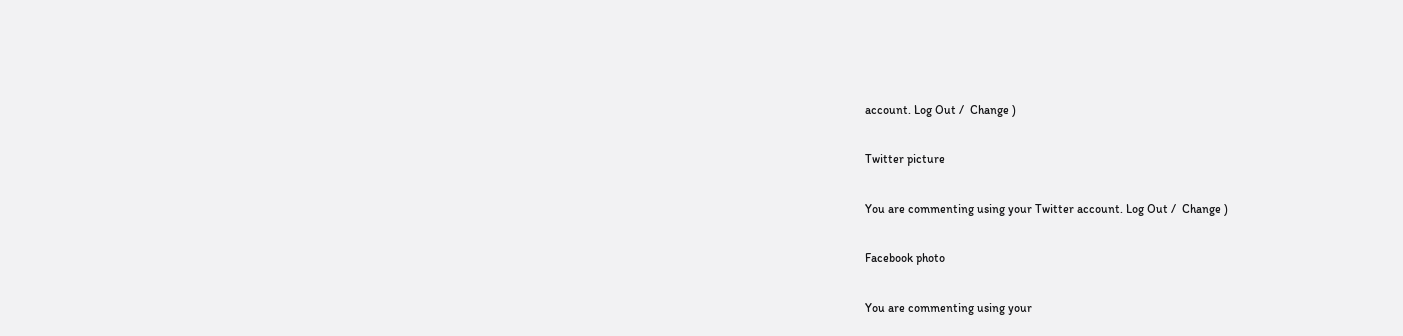account. Log Out /  Change )

Twitter picture

You are commenting using your Twitter account. Log Out /  Change )

Facebook photo

You are commenting using your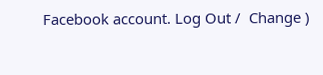Facebook account. Log Out /  Change )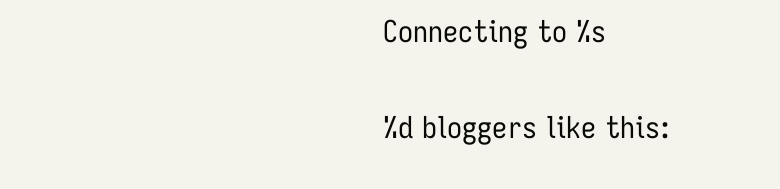Connecting to %s

%d bloggers like this: